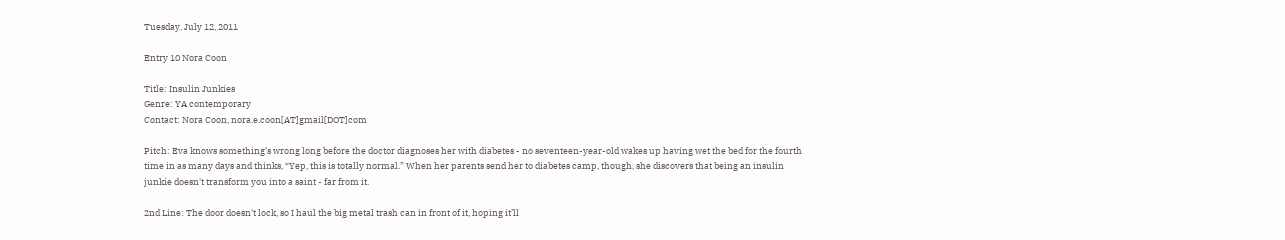Tuesday, July 12, 2011

Entry 10 Nora Coon

Title: Insulin Junkies
Genre: YA contemporary
Contact: Nora Coon, nora.e.coon[AT]gmail[DOT]com

Pitch: Eva knows something’s wrong long before the doctor diagnoses her with diabetes - no seventeen-year-old wakes up having wet the bed for the fourth time in as many days and thinks, “Yep, this is totally normal.” When her parents send her to diabetes camp, though, she discovers that being an insulin junkie doesn't transform you into a saint - far from it.

2nd Line: The door doesn't lock, so I haul the big metal trash can in front of it, hoping it’ll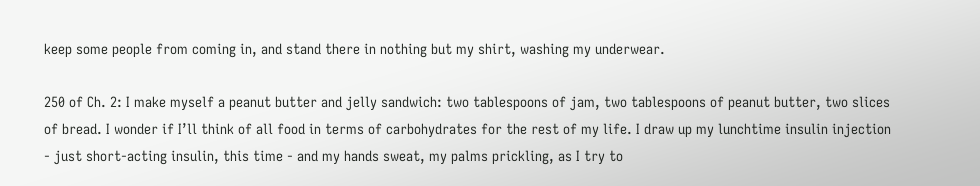keep some people from coming in, and stand there in nothing but my shirt, washing my underwear.

250 of Ch. 2: I make myself a peanut butter and jelly sandwich: two tablespoons of jam, two tablespoons of peanut butter, two slices of bread. I wonder if I’ll think of all food in terms of carbohydrates for the rest of my life. I draw up my lunchtime insulin injection - just short-acting insulin, this time - and my hands sweat, my palms prickling, as I try to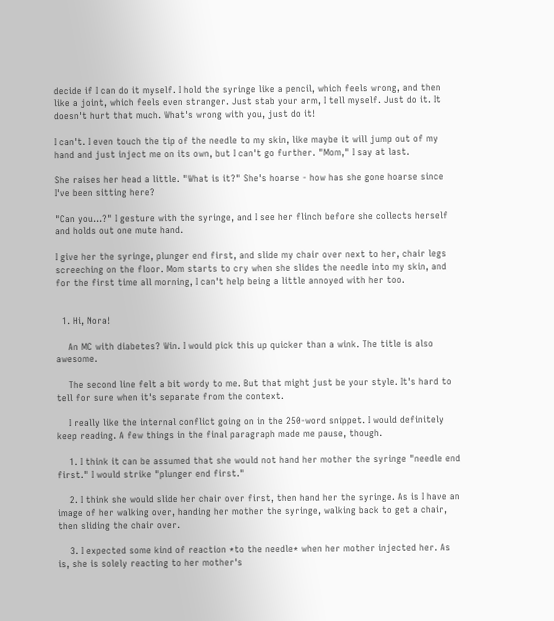decide if I can do it myself. I hold the syringe like a pencil, which feels wrong, and then like a joint, which feels even stranger. Just stab your arm, I tell myself. Just do it. It doesn't hurt that much. What's wrong with you, just do it!

I can't. I even touch the tip of the needle to my skin, like maybe it will jump out of my hand and just inject me on its own, but I can't go further. "Mom," I say at last.

She raises her head a little. "What is it?" She's hoarse - how has she gone hoarse since I've been sitting here?

"Can you...?" I gesture with the syringe, and I see her flinch before she collects herself and holds out one mute hand.

I give her the syringe, plunger end first, and slide my chair over next to her, chair legs screeching on the floor. Mom starts to cry when she slides the needle into my skin, and for the first time all morning, I can't help being a little annoyed with her too.


  1. Hi, Nora!

    An MC with diabetes? Win. I would pick this up quicker than a wink. The title is also awesome.

    The second line felt a bit wordy to me. But that might just be your style. It's hard to tell for sure when it's separate from the context.

    I really like the internal conflict going on in the 250-word snippet. I would definitely keep reading. A few things in the final paragraph made me pause, though.

    1. I think it can be assumed that she would not hand her mother the syringe "needle end first." I would strike "plunger end first."

    2. I think she would slide her chair over first, then hand her the syringe. As is I have an image of her walking over, handing her mother the syringe, walking back to get a chair, then sliding the chair over.

    3. I expected some kind of reaction *to the needle* when her mother injected her. As is, she is solely reacting to her mother's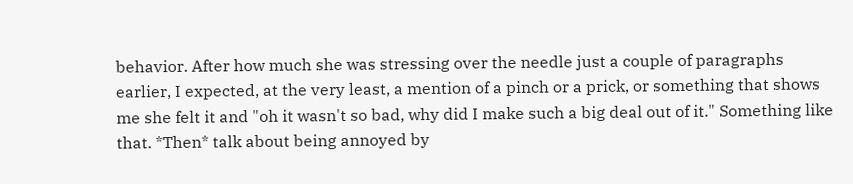behavior. After how much she was stressing over the needle just a couple of paragraphs earlier, I expected, at the very least, a mention of a pinch or a prick, or something that shows me she felt it and "oh it wasn't so bad, why did I make such a big deal out of it." Something like that. *Then* talk about being annoyed by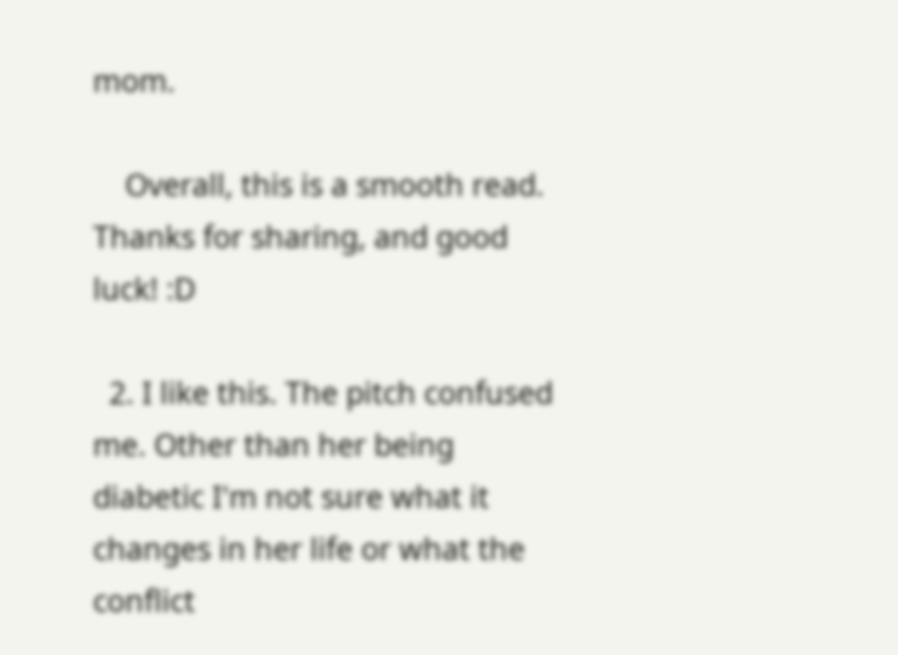mom.

    Overall, this is a smooth read. Thanks for sharing, and good luck! :D

  2. I like this. The pitch confused me. Other than her being diabetic I'm not sure what it changes in her life or what the conflict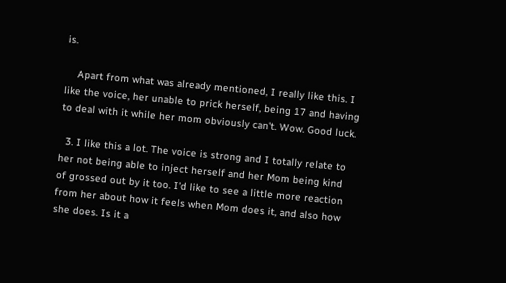is.

    Apart from what was already mentioned, I really like this. I like the voice, her unable to prick herself, being 17 and having to deal with it while her mom obviously can't. Wow. Good luck.

  3. I like this a lot. The voice is strong and I totally relate to her not being able to inject herself and her Mom being kind of grossed out by it too. I'd like to see a little more reaction from her about how it feels when Mom does it, and also how she does. Is it a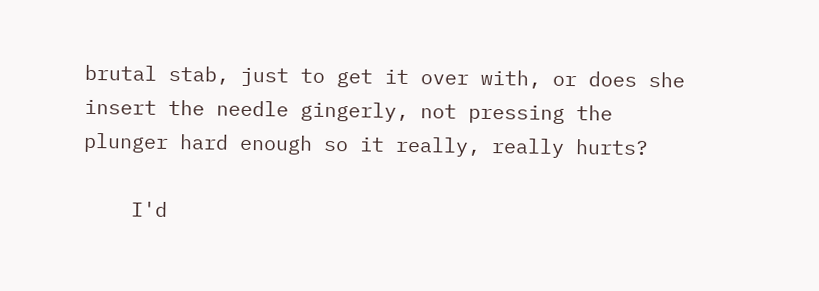brutal stab, just to get it over with, or does she insert the needle gingerly, not pressing the plunger hard enough so it really, really hurts?

    I'd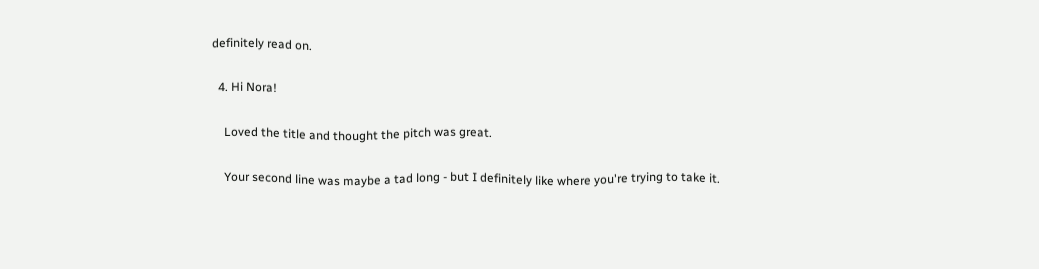definitely read on.

  4. Hi Nora!

    Loved the title and thought the pitch was great.

    Your second line was maybe a tad long - but I definitely like where you're trying to take it.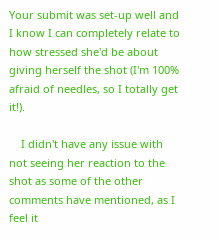Your submit was set-up well and I know I can completely relate to how stressed she'd be about giving herself the shot (I'm 100% afraid of needles, so I totally get it!).

    I didn't have any issue with not seeing her reaction to the shot as some of the other comments have mentioned, as I feel it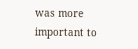was more important to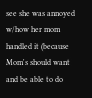see she was annoyed w/how her mom handled it (because Mom's should want and be able to do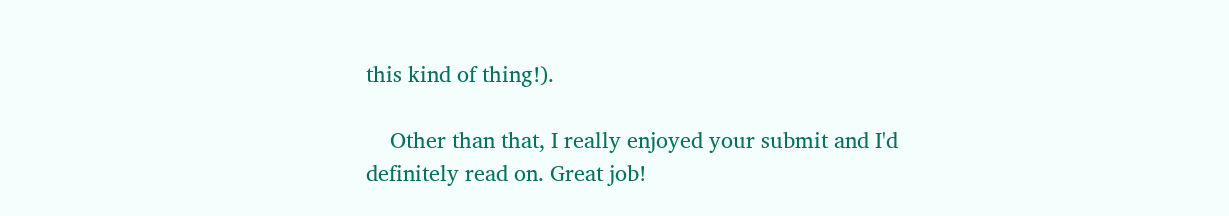this kind of thing!).

    Other than that, I really enjoyed your submit and I'd definitely read on. Great job!